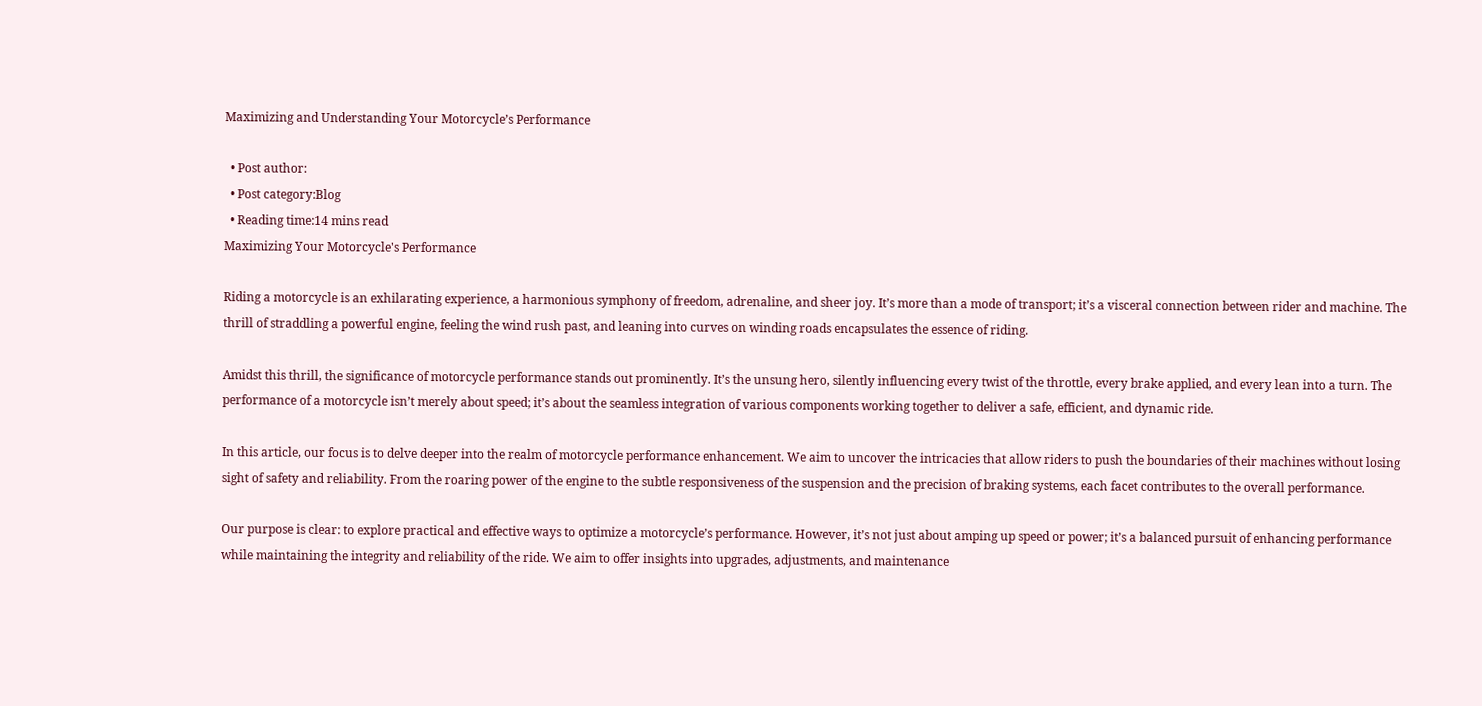Maximizing and Understanding Your Motorcycle’s Performance

  • Post author:
  • Post category:Blog
  • Reading time:14 mins read
Maximizing Your Motorcycle's Performance

Riding a motorcycle is an exhilarating experience, a harmonious symphony of freedom, adrenaline, and sheer joy. It’s more than a mode of transport; it’s a visceral connection between rider and machine. The thrill of straddling a powerful engine, feeling the wind rush past, and leaning into curves on winding roads encapsulates the essence of riding.

Amidst this thrill, the significance of motorcycle performance stands out prominently. It’s the unsung hero, silently influencing every twist of the throttle, every brake applied, and every lean into a turn. The performance of a motorcycle isn’t merely about speed; it’s about the seamless integration of various components working together to deliver a safe, efficient, and dynamic ride.

In this article, our focus is to delve deeper into the realm of motorcycle performance enhancement. We aim to uncover the intricacies that allow riders to push the boundaries of their machines without losing sight of safety and reliability. From the roaring power of the engine to the subtle responsiveness of the suspension and the precision of braking systems, each facet contributes to the overall performance.

Our purpose is clear: to explore practical and effective ways to optimize a motorcycle’s performance. However, it’s not just about amping up speed or power; it’s a balanced pursuit of enhancing performance while maintaining the integrity and reliability of the ride. We aim to offer insights into upgrades, adjustments, and maintenance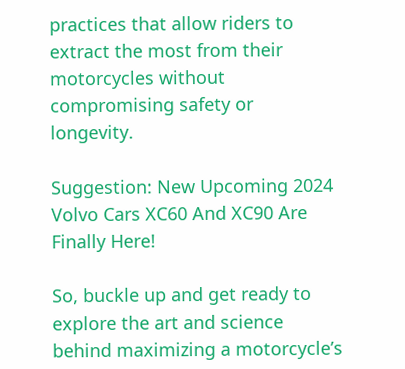practices that allow riders to extract the most from their motorcycles without compromising safety or longevity.

Suggestion: New Upcoming 2024 Volvo Cars XC60 And XC90 Are Finally Here!

So, buckle up and get ready to explore the art and science behind maximizing a motorcycle’s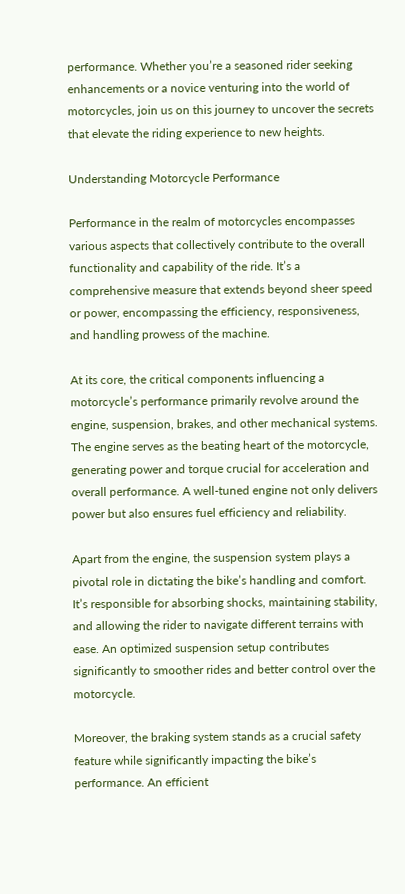performance. Whether you’re a seasoned rider seeking enhancements or a novice venturing into the world of motorcycles, join us on this journey to uncover the secrets that elevate the riding experience to new heights.

Understanding Motorcycle Performance

Performance in the realm of motorcycles encompasses various aspects that collectively contribute to the overall functionality and capability of the ride. It’s a comprehensive measure that extends beyond sheer speed or power, encompassing the efficiency, responsiveness, and handling prowess of the machine.

At its core, the critical components influencing a motorcycle’s performance primarily revolve around the engine, suspension, brakes, and other mechanical systems. The engine serves as the beating heart of the motorcycle, generating power and torque crucial for acceleration and overall performance. A well-tuned engine not only delivers power but also ensures fuel efficiency and reliability.

Apart from the engine, the suspension system plays a pivotal role in dictating the bike’s handling and comfort. It’s responsible for absorbing shocks, maintaining stability, and allowing the rider to navigate different terrains with ease. An optimized suspension setup contributes significantly to smoother rides and better control over the motorcycle.

Moreover, the braking system stands as a crucial safety feature while significantly impacting the bike’s performance. An efficient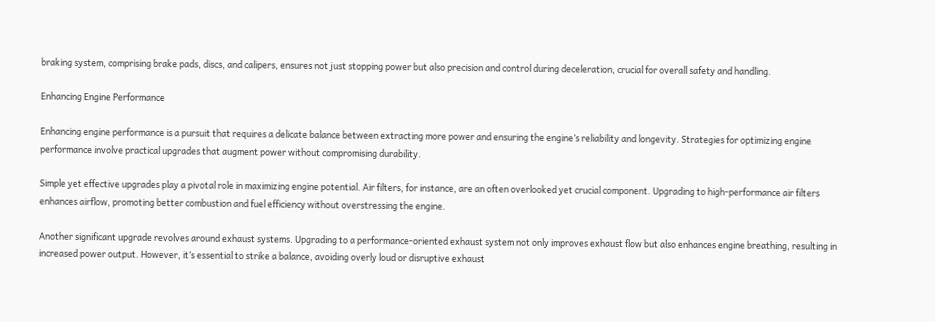braking system, comprising brake pads, discs, and calipers, ensures not just stopping power but also precision and control during deceleration, crucial for overall safety and handling.

Enhancing Engine Performance

Enhancing engine performance is a pursuit that requires a delicate balance between extracting more power and ensuring the engine’s reliability and longevity. Strategies for optimizing engine performance involve practical upgrades that augment power without compromising durability.

Simple yet effective upgrades play a pivotal role in maximizing engine potential. Air filters, for instance, are an often overlooked yet crucial component. Upgrading to high-performance air filters enhances airflow, promoting better combustion and fuel efficiency without overstressing the engine.

Another significant upgrade revolves around exhaust systems. Upgrading to a performance-oriented exhaust system not only improves exhaust flow but also enhances engine breathing, resulting in increased power output. However, it’s essential to strike a balance, avoiding overly loud or disruptive exhaust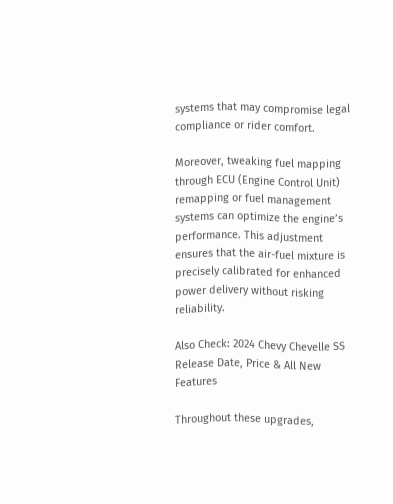systems that may compromise legal compliance or rider comfort.

Moreover, tweaking fuel mapping through ECU (Engine Control Unit) remapping or fuel management systems can optimize the engine’s performance. This adjustment ensures that the air-fuel mixture is precisely calibrated for enhanced power delivery without risking reliability.

Also Check: 2024 Chevy Chevelle SS Release Date, Price & All New Features

Throughout these upgrades,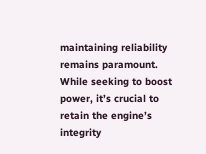maintaining reliability remains paramount. While seeking to boost power, it’s crucial to retain the engine’s integrity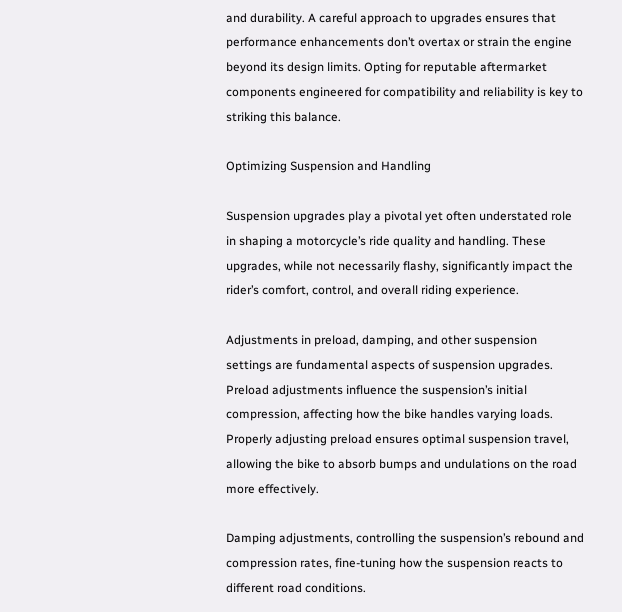and durability. A careful approach to upgrades ensures that performance enhancements don’t overtax or strain the engine beyond its design limits. Opting for reputable aftermarket components engineered for compatibility and reliability is key to striking this balance.

Optimizing Suspension and Handling

Suspension upgrades play a pivotal yet often understated role in shaping a motorcycle’s ride quality and handling. These upgrades, while not necessarily flashy, significantly impact the rider’s comfort, control, and overall riding experience.

Adjustments in preload, damping, and other suspension settings are fundamental aspects of suspension upgrades. Preload adjustments influence the suspension’s initial compression, affecting how the bike handles varying loads. Properly adjusting preload ensures optimal suspension travel, allowing the bike to absorb bumps and undulations on the road more effectively.

Damping adjustments, controlling the suspension’s rebound and compression rates, fine-tuning how the suspension reacts to different road conditions.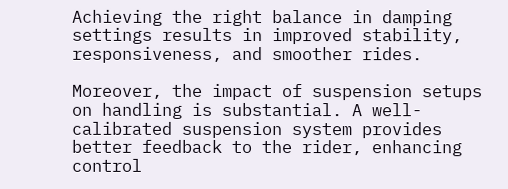Achieving the right balance in damping settings results in improved stability, responsiveness, and smoother rides.

Moreover, the impact of suspension setups on handling is substantial. A well-calibrated suspension system provides better feedback to the rider, enhancing control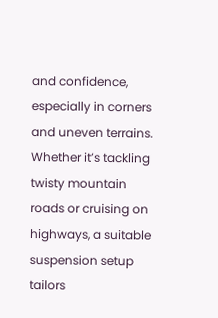and confidence, especially in corners and uneven terrains. Whether it’s tackling twisty mountain roads or cruising on highways, a suitable suspension setup tailors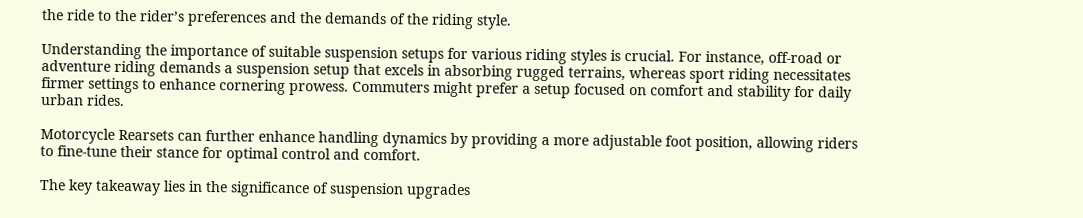the ride to the rider’s preferences and the demands of the riding style.

Understanding the importance of suitable suspension setups for various riding styles is crucial. For instance, off-road or adventure riding demands a suspension setup that excels in absorbing rugged terrains, whereas sport riding necessitates firmer settings to enhance cornering prowess. Commuters might prefer a setup focused on comfort and stability for daily urban rides.

Motorcycle Rearsets can further enhance handling dynamics by providing a more adjustable foot position, allowing riders to fine-tune their stance for optimal control and comfort.

The key takeaway lies in the significance of suspension upgrades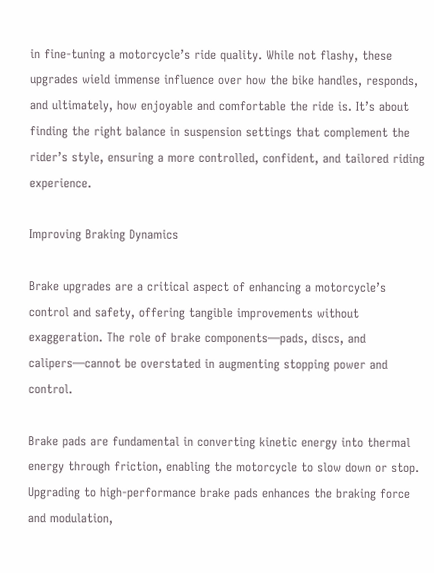in fine-tuning a motorcycle’s ride quality. While not flashy, these upgrades wield immense influence over how the bike handles, responds, and ultimately, how enjoyable and comfortable the ride is. It’s about finding the right balance in suspension settings that complement the rider’s style, ensuring a more controlled, confident, and tailored riding experience.

Improving Braking Dynamics

Brake upgrades are a critical aspect of enhancing a motorcycle’s control and safety, offering tangible improvements without exaggeration. The role of brake components—pads, discs, and calipers—cannot be overstated in augmenting stopping power and control.

Brake pads are fundamental in converting kinetic energy into thermal energy through friction, enabling the motorcycle to slow down or stop. Upgrading to high-performance brake pads enhances the braking force and modulation,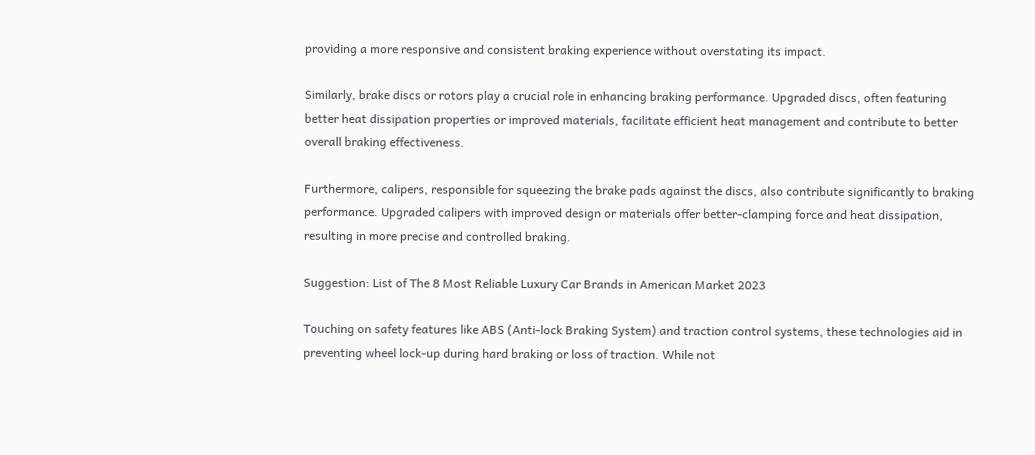providing a more responsive and consistent braking experience without overstating its impact.

Similarly, brake discs or rotors play a crucial role in enhancing braking performance. Upgraded discs, often featuring better heat dissipation properties or improved materials, facilitate efficient heat management and contribute to better overall braking effectiveness.

Furthermore, calipers, responsible for squeezing the brake pads against the discs, also contribute significantly to braking performance. Upgraded calipers with improved design or materials offer better-clamping force and heat dissipation, resulting in more precise and controlled braking.

Suggestion: List of The 8 Most Reliable Luxury Car Brands in American Market 2023

Touching on safety features like ABS (Anti-lock Braking System) and traction control systems, these technologies aid in preventing wheel lock-up during hard braking or loss of traction. While not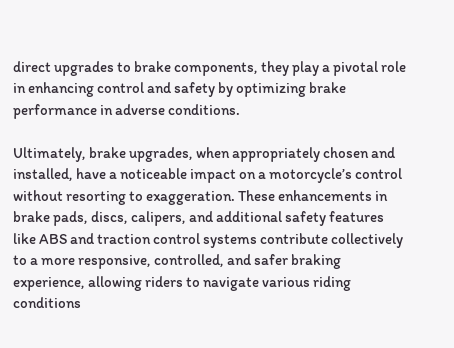direct upgrades to brake components, they play a pivotal role in enhancing control and safety by optimizing brake performance in adverse conditions.

Ultimately, brake upgrades, when appropriately chosen and installed, have a noticeable impact on a motorcycle’s control without resorting to exaggeration. These enhancements in brake pads, discs, calipers, and additional safety features like ABS and traction control systems contribute collectively to a more responsive, controlled, and safer braking experience, allowing riders to navigate various riding conditions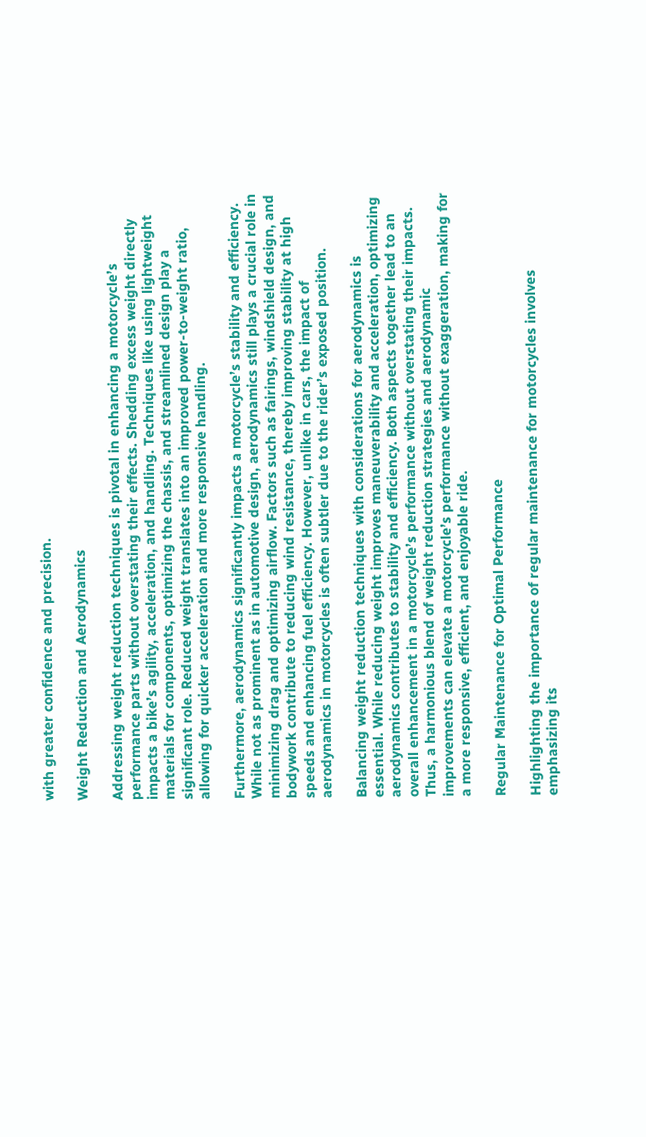with greater confidence and precision.

Weight Reduction and Aerodynamics

Addressing weight reduction techniques is pivotal in enhancing a motorcycle’s performance parts without overstating their effects. Shedding excess weight directly impacts a bike’s agility, acceleration, and handling. Techniques like using lightweight materials for components, optimizing the chassis, and streamlined design play a significant role. Reduced weight translates into an improved power-to-weight ratio, allowing for quicker acceleration and more responsive handling.

Furthermore, aerodynamics significantly impacts a motorcycle’s stability and efficiency. While not as prominent as in automotive design, aerodynamics still plays a crucial role in minimizing drag and optimizing airflow. Factors such as fairings, windshield design, and bodywork contribute to reducing wind resistance, thereby improving stability at high speeds and enhancing fuel efficiency. However, unlike in cars, the impact of aerodynamics in motorcycles is often subtler due to the rider’s exposed position.

Balancing weight reduction techniques with considerations for aerodynamics is essential. While reducing weight improves maneuverability and acceleration, optimizing aerodynamics contributes to stability and efficiency. Both aspects together lead to an overall enhancement in a motorcycle’s performance without overstating their impacts. Thus, a harmonious blend of weight reduction strategies and aerodynamic improvements can elevate a motorcycle’s performance without exaggeration, making for a more responsive, efficient, and enjoyable ride.

Regular Maintenance for Optimal Performance

Highlighting the importance of regular maintenance for motorcycles involves emphasizing its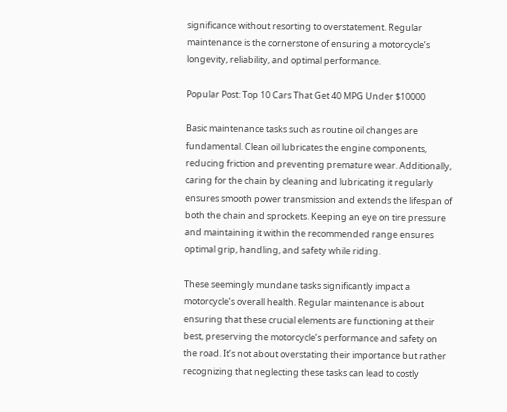significance without resorting to overstatement. Regular maintenance is the cornerstone of ensuring a motorcycle’s longevity, reliability, and optimal performance.

Popular Post: Top 10 Cars That Get 40 MPG Under $10000

Basic maintenance tasks such as routine oil changes are fundamental. Clean oil lubricates the engine components, reducing friction and preventing premature wear. Additionally, caring for the chain by cleaning and lubricating it regularly ensures smooth power transmission and extends the lifespan of both the chain and sprockets. Keeping an eye on tire pressure and maintaining it within the recommended range ensures optimal grip, handling, and safety while riding.

These seemingly mundane tasks significantly impact a motorcycle’s overall health. Regular maintenance is about ensuring that these crucial elements are functioning at their best, preserving the motorcycle’s performance and safety on the road. It’s not about overstating their importance but rather recognizing that neglecting these tasks can lead to costly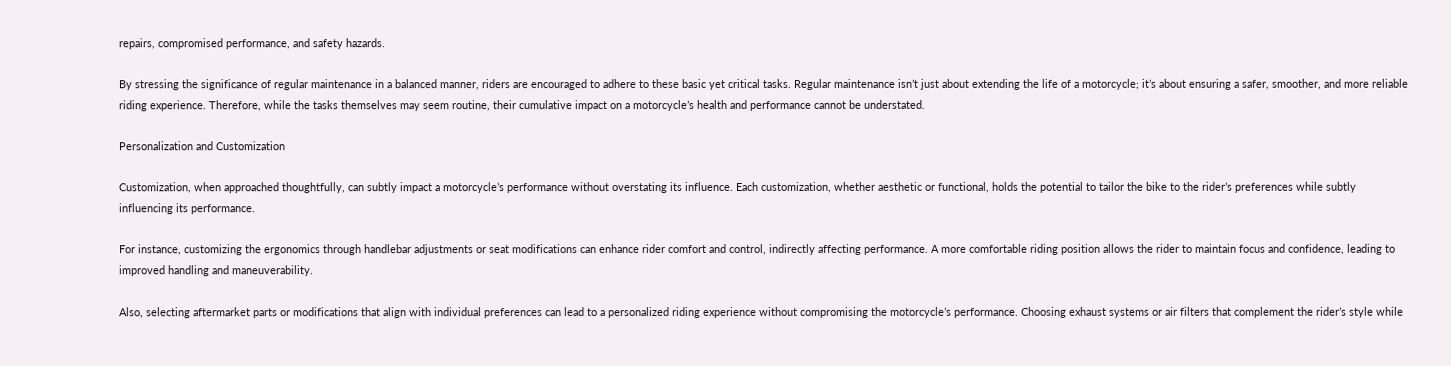repairs, compromised performance, and safety hazards.

By stressing the significance of regular maintenance in a balanced manner, riders are encouraged to adhere to these basic yet critical tasks. Regular maintenance isn’t just about extending the life of a motorcycle; it’s about ensuring a safer, smoother, and more reliable riding experience. Therefore, while the tasks themselves may seem routine, their cumulative impact on a motorcycle’s health and performance cannot be understated.

Personalization and Customization

Customization, when approached thoughtfully, can subtly impact a motorcycle’s performance without overstating its influence. Each customization, whether aesthetic or functional, holds the potential to tailor the bike to the rider’s preferences while subtly influencing its performance.

For instance, customizing the ergonomics through handlebar adjustments or seat modifications can enhance rider comfort and control, indirectly affecting performance. A more comfortable riding position allows the rider to maintain focus and confidence, leading to improved handling and maneuverability.

Also, selecting aftermarket parts or modifications that align with individual preferences can lead to a personalized riding experience without compromising the motorcycle’s performance. Choosing exhaust systems or air filters that complement the rider’s style while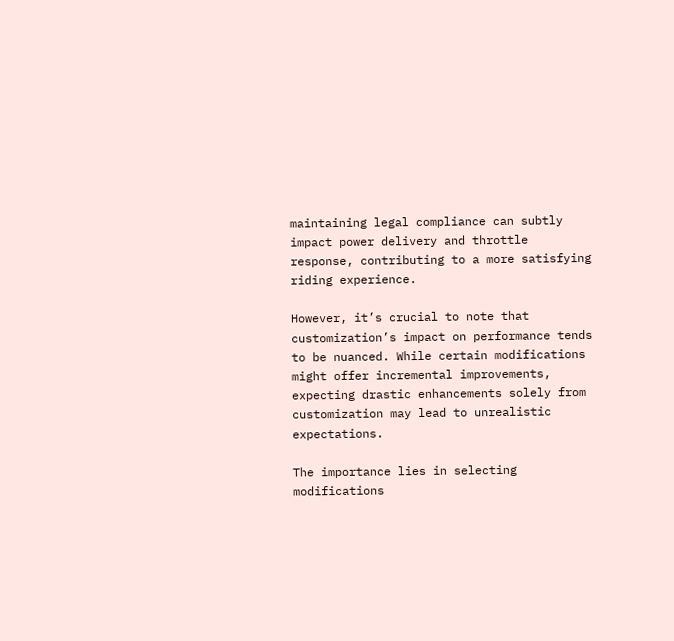maintaining legal compliance can subtly impact power delivery and throttle response, contributing to a more satisfying riding experience.

However, it’s crucial to note that customization’s impact on performance tends to be nuanced. While certain modifications might offer incremental improvements, expecting drastic enhancements solely from customization may lead to unrealistic expectations.

The importance lies in selecting modifications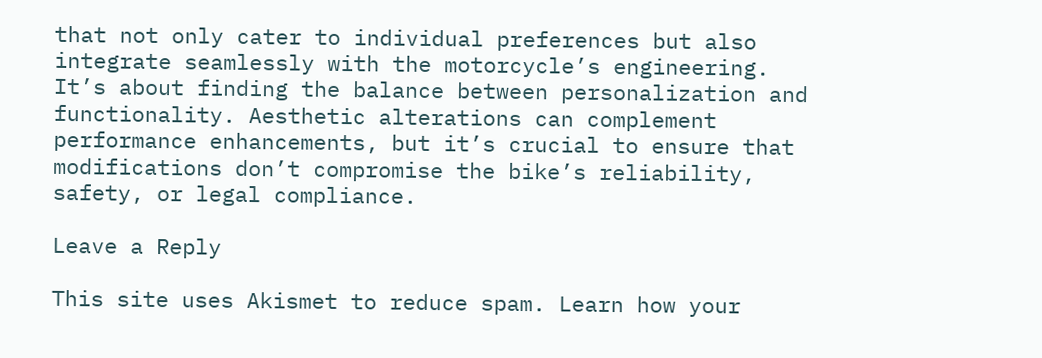that not only cater to individual preferences but also integrate seamlessly with the motorcycle’s engineering. It’s about finding the balance between personalization and functionality. Aesthetic alterations can complement performance enhancements, but it’s crucial to ensure that modifications don’t compromise the bike’s reliability, safety, or legal compliance.

Leave a Reply

This site uses Akismet to reduce spam. Learn how your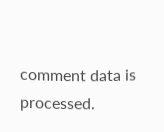comment data is processed.